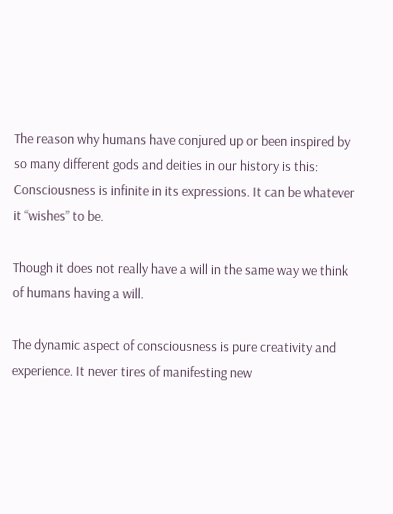The reason why humans have conjured up or been inspired by so many different gods and deities in our history is this: Consciousness is infinite in its expressions. It can be whatever it “wishes” to be.

Though it does not really have a will in the same way we think of humans having a will.

The dynamic aspect of consciousness is pure creativity and experience. It never tires of manifesting new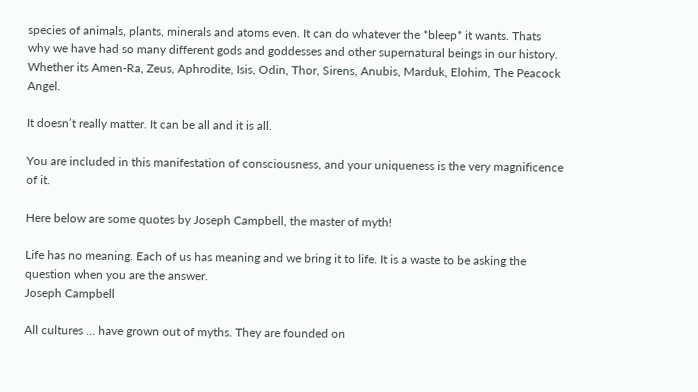species of animals, plants, minerals and atoms even. It can do whatever the *bleep* it wants. Thats why we have had so many different gods and goddesses and other supernatural beings in our history. Whether its Amen-Ra, Zeus, Aphrodite, Isis, Odin, Thor, Sirens, Anubis, Marduk, Elohim, The Peacock Angel.

It doesn’t really matter. It can be all and it is all.

You are included in this manifestation of consciousness, and your uniqueness is the very magnificence of it.

Here below are some quotes by Joseph Campbell, the master of myth!

Life has no meaning. Each of us has meaning and we bring it to life. It is a waste to be asking the question when you are the answer.
Joseph Campbell

All cultures … have grown out of myths. They are founded on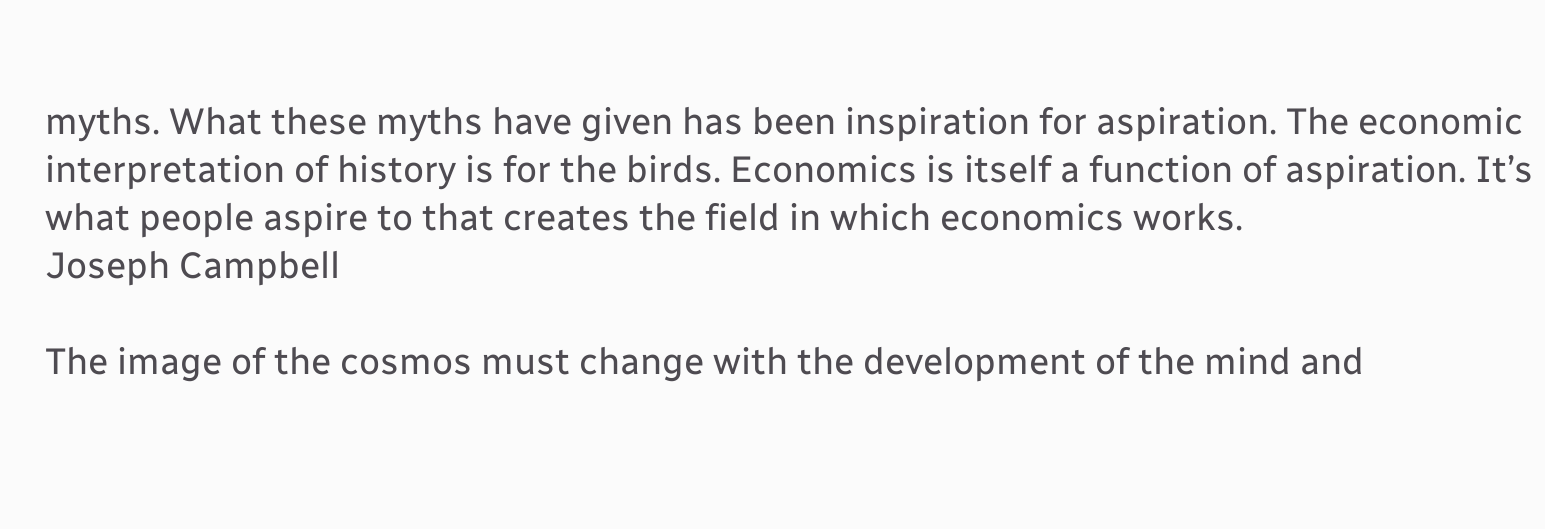myths. What these myths have given has been inspiration for aspiration. The economic interpretation of history is for the birds. Economics is itself a function of aspiration. It’s what people aspire to that creates the field in which economics works.
Joseph Campbell

The image of the cosmos must change with the development of the mind and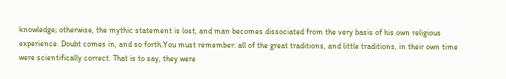knowledge; otherwise, the mythic statement is lost, and man becomes dissociated from the very basis of his own religious experience. Doubt comes in, and so forth.You must remember: all of the great traditions, and little traditions, in their own time were scientifically correct. That is to say, they were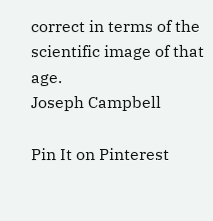correct in terms of the scientific image of that age.
Joseph Campbell

Pin It on Pinterest